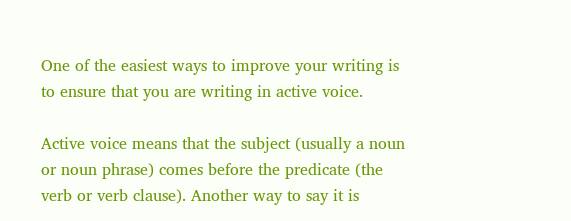One of the easiest ways to improve your writing is to ensure that you are writing in active voice.

Active voice means that the subject (usually a noun or noun phrase) comes before the predicate (the verb or verb clause). Another way to say it is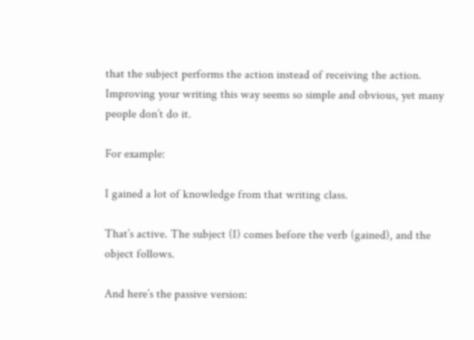that the subject performs the action instead of receiving the action. Improving your writing this way seems so simple and obvious, yet many people don’t do it.

For example:

I gained a lot of knowledge from that writing class.

That’s active. The subject (I) comes before the verb (gained), and the object follows.

And here’s the passive version: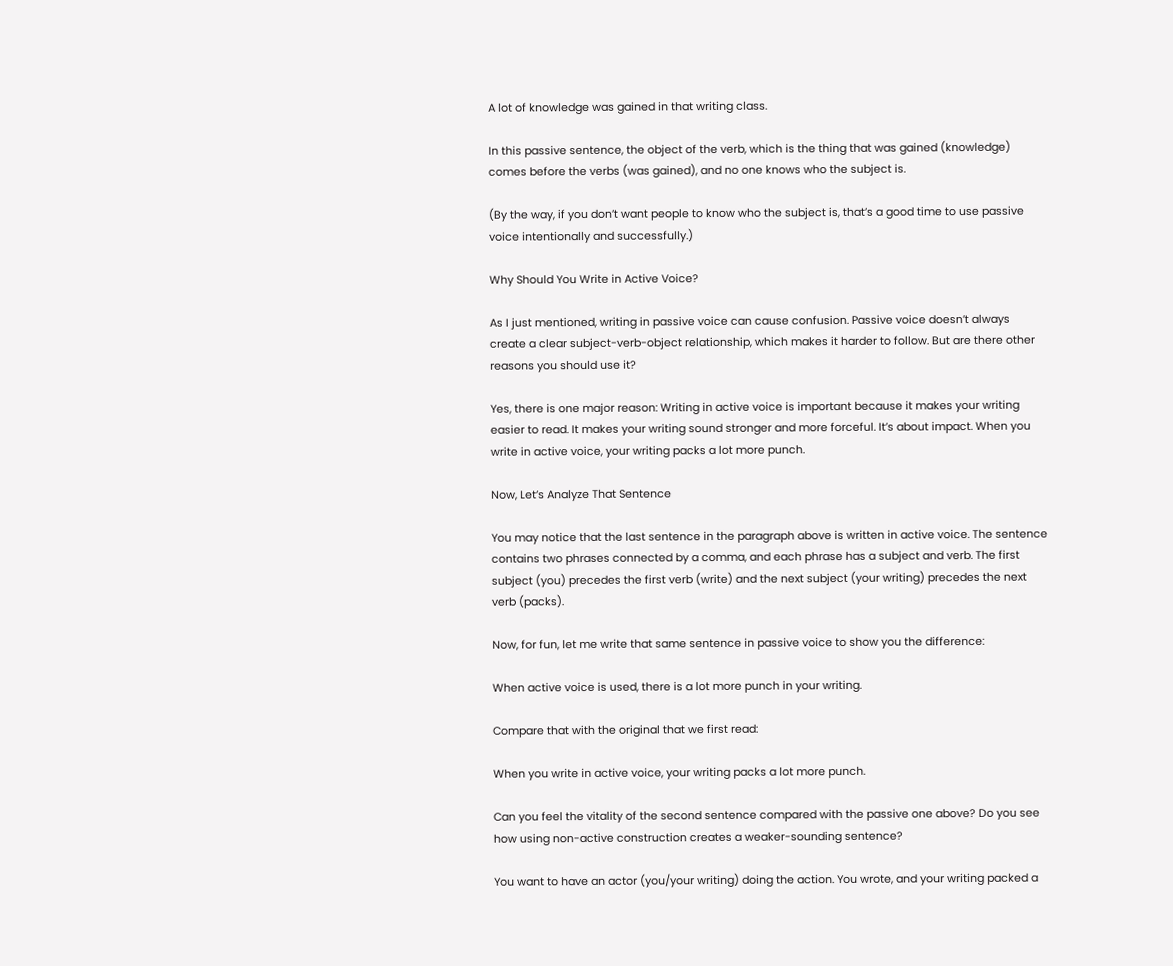A lot of knowledge was gained in that writing class.

In this passive sentence, the object of the verb, which is the thing that was gained (knowledge) comes before the verbs (was gained), and no one knows who the subject is.

(By the way, if you don’t want people to know who the subject is, that’s a good time to use passive voice intentionally and successfully.)

Why Should You Write in Active Voice?

As I just mentioned, writing in passive voice can cause confusion. Passive voice doesn’t always create a clear subject-verb-object relationship, which makes it harder to follow. But are there other reasons you should use it?

Yes, there is one major reason: Writing in active voice is important because it makes your writing easier to read. It makes your writing sound stronger and more forceful. It’s about impact. When you write in active voice, your writing packs a lot more punch.

Now, Let’s Analyze That Sentence

You may notice that the last sentence in the paragraph above is written in active voice. The sentence contains two phrases connected by a comma, and each phrase has a subject and verb. The first subject (you) precedes the first verb (write) and the next subject (your writing) precedes the next verb (packs).

Now, for fun, let me write that same sentence in passive voice to show you the difference:

When active voice is used, there is a lot more punch in your writing.

Compare that with the original that we first read:

When you write in active voice, your writing packs a lot more punch.

Can you feel the vitality of the second sentence compared with the passive one above? Do you see how using non-active construction creates a weaker-sounding sentence?

You want to have an actor (you/your writing) doing the action. You wrote, and your writing packed a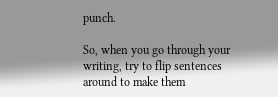punch.

So, when you go through your writing, try to flip sentences around to make them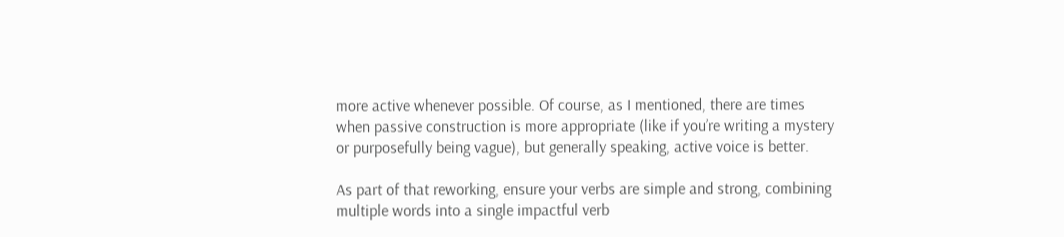more active whenever possible. Of course, as I mentioned, there are times when passive construction is more appropriate (like if you’re writing a mystery or purposefully being vague), but generally speaking, active voice is better.

As part of that reworking, ensure your verbs are simple and strong, combining multiple words into a single impactful verb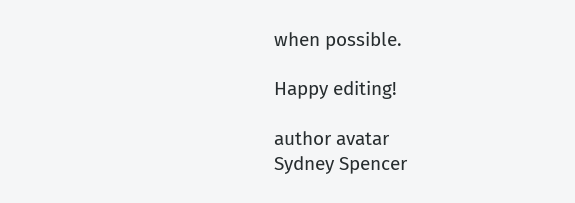when possible.

Happy editing!

author avatar
Sydney Spencer